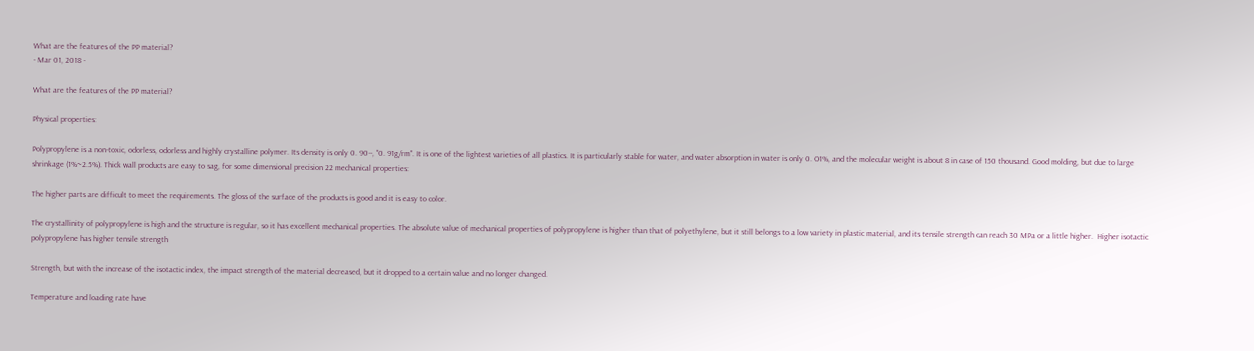What are the features of the PP material?
- Mar 01, 2018 -

What are the features of the PP material?

Physical properties:

Polypropylene is a non-toxic, odorless, odorless and highly crystalline polymer. Its density is only 0. 90--, "0. 91g/rm". It is one of the lightest varieties of all plastics. It is particularly stable for water, and water absorption in water is only 0. O1%, and the molecular weight is about 8 in case of 150 thousand. Good molding, but due to large shrinkage (1%~2.5%). Thick wall products are easy to sag, for some dimensional precision 22 mechanical properties:

The higher parts are difficult to meet the requirements. The gloss of the surface of the products is good and it is easy to color.

The crystallinity of polypropylene is high and the structure is regular, so it has excellent mechanical properties. The absolute value of mechanical properties of polypropylene is higher than that of polyethylene, but it still belongs to a low variety in plastic material, and its tensile strength can reach 30 MPa or a little higher.  Higher isotactic polypropylene has higher tensile strength

Strength, but with the increase of the isotactic index, the impact strength of the material decreased, but it dropped to a certain value and no longer changed.

Temperature and loading rate have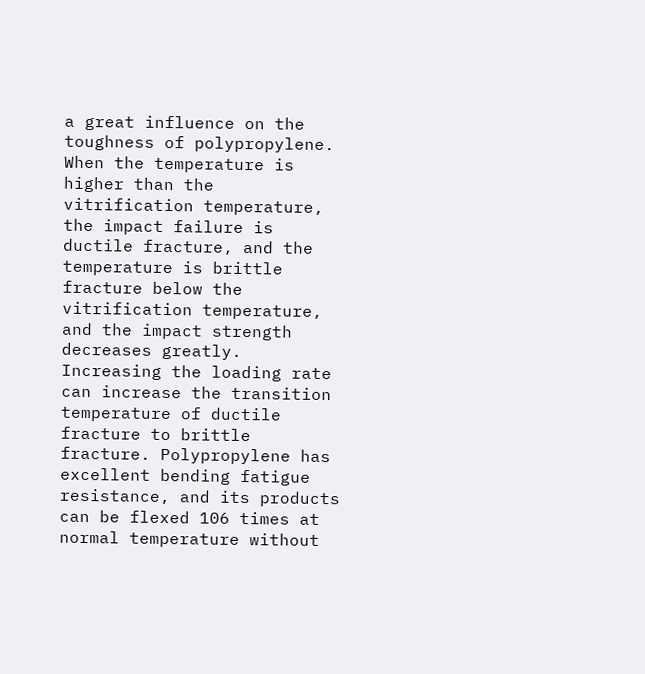a great influence on the toughness of polypropylene. When the temperature is higher than the vitrification temperature, the impact failure is ductile fracture, and the temperature is brittle fracture below the vitrification temperature, and the impact strength decreases greatly. Increasing the loading rate can increase the transition temperature of ductile fracture to brittle fracture. Polypropylene has excellent bending fatigue resistance, and its products can be flexed 106 times at normal temperature without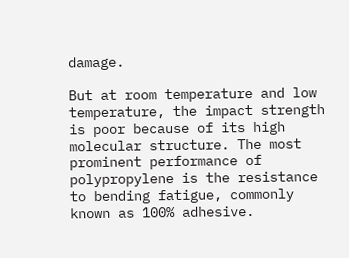damage.

But at room temperature and low temperature, the impact strength is poor because of its high molecular structure. The most prominent performance of polypropylene is the resistance to bending fatigue, commonly known as 100% adhesive.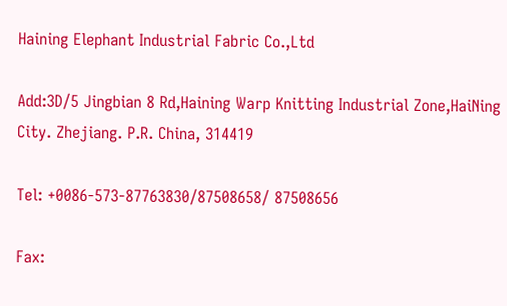Haining Elephant Industrial Fabric Co.,Ltd

Add:3D/5 Jingbian 8 Rd,Haining Warp Knitting Industrial Zone,HaiNing City. Zhejiang. P.R. China, 314419

Tel: +0086-573-87763830/87508658/ 87508656

Fax: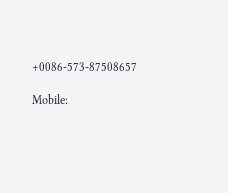+0086-573-87508657

Mobile: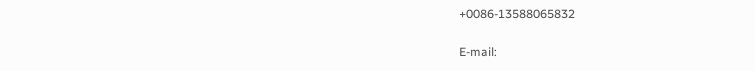+0086-13588065832

E-mail: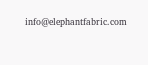info@elephantfabric.com